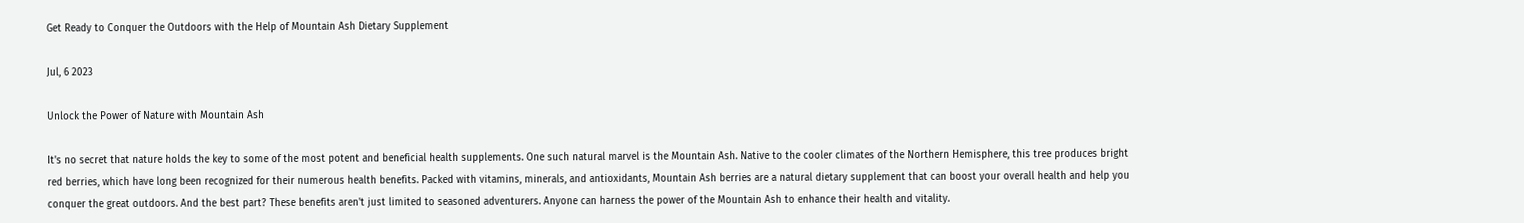Get Ready to Conquer the Outdoors with the Help of Mountain Ash Dietary Supplement

Jul, 6 2023

Unlock the Power of Nature with Mountain Ash

It's no secret that nature holds the key to some of the most potent and beneficial health supplements. One such natural marvel is the Mountain Ash. Native to the cooler climates of the Northern Hemisphere, this tree produces bright red berries, which have long been recognized for their numerous health benefits. Packed with vitamins, minerals, and antioxidants, Mountain Ash berries are a natural dietary supplement that can boost your overall health and help you conquer the great outdoors. And the best part? These benefits aren't just limited to seasoned adventurers. Anyone can harness the power of the Mountain Ash to enhance their health and vitality.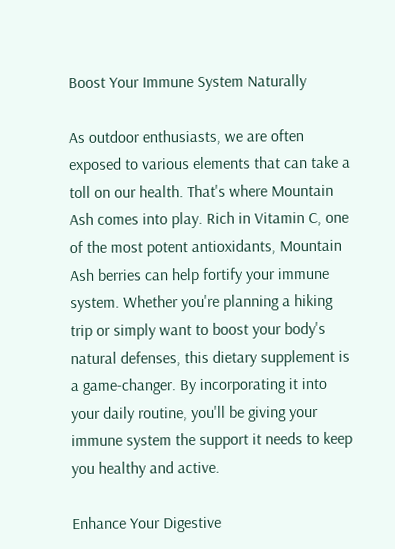Boost Your Immune System Naturally

As outdoor enthusiasts, we are often exposed to various elements that can take a toll on our health. That's where Mountain Ash comes into play. Rich in Vitamin C, one of the most potent antioxidants, Mountain Ash berries can help fortify your immune system. Whether you're planning a hiking trip or simply want to boost your body's natural defenses, this dietary supplement is a game-changer. By incorporating it into your daily routine, you'll be giving your immune system the support it needs to keep you healthy and active.

Enhance Your Digestive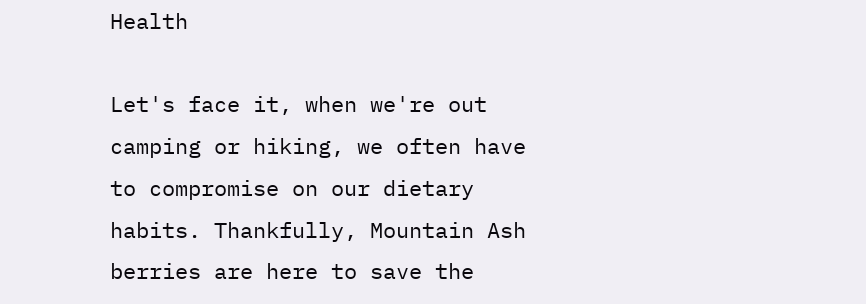Health

Let's face it, when we're out camping or hiking, we often have to compromise on our dietary habits. Thankfully, Mountain Ash berries are here to save the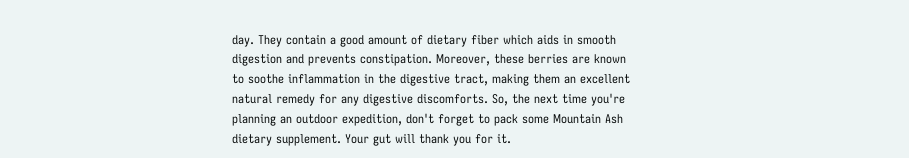day. They contain a good amount of dietary fiber which aids in smooth digestion and prevents constipation. Moreover, these berries are known to soothe inflammation in the digestive tract, making them an excellent natural remedy for any digestive discomforts. So, the next time you're planning an outdoor expedition, don't forget to pack some Mountain Ash dietary supplement. Your gut will thank you for it.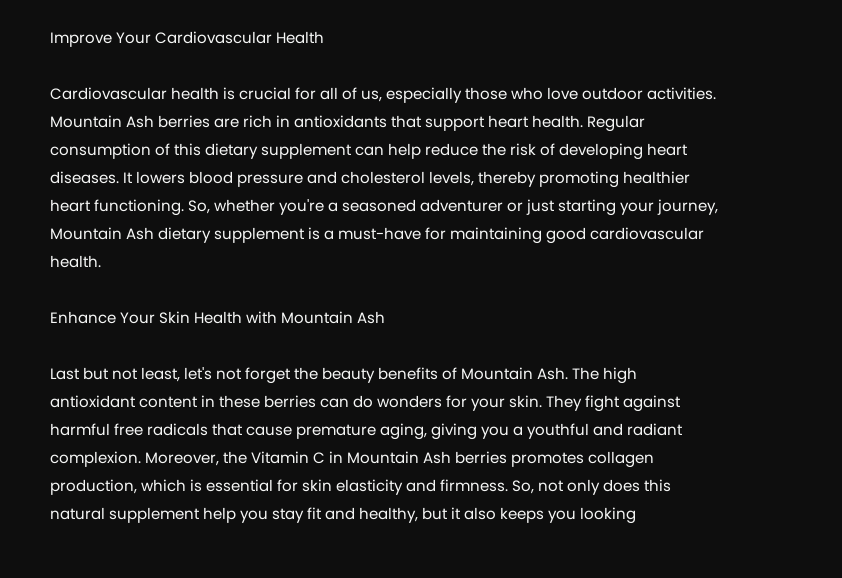Improve Your Cardiovascular Health

Cardiovascular health is crucial for all of us, especially those who love outdoor activities. Mountain Ash berries are rich in antioxidants that support heart health. Regular consumption of this dietary supplement can help reduce the risk of developing heart diseases. It lowers blood pressure and cholesterol levels, thereby promoting healthier heart functioning. So, whether you're a seasoned adventurer or just starting your journey, Mountain Ash dietary supplement is a must-have for maintaining good cardiovascular health.

Enhance Your Skin Health with Mountain Ash

Last but not least, let's not forget the beauty benefits of Mountain Ash. The high antioxidant content in these berries can do wonders for your skin. They fight against harmful free radicals that cause premature aging, giving you a youthful and radiant complexion. Moreover, the Vitamin C in Mountain Ash berries promotes collagen production, which is essential for skin elasticity and firmness. So, not only does this natural supplement help you stay fit and healthy, but it also keeps you looking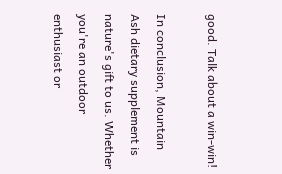good. Talk about a win-win!

In conclusion, Mountain Ash dietary supplement is nature's gift to us. Whether you're an outdoor enthusiast or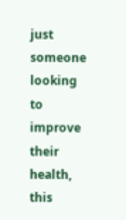just someone looking to improve their health, this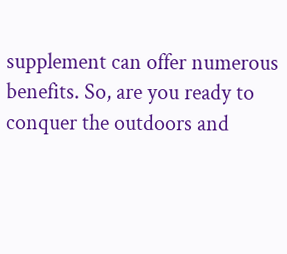supplement can offer numerous benefits. So, are you ready to conquer the outdoors and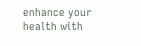enhance your health with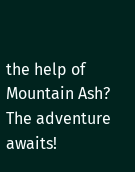the help of Mountain Ash? The adventure awaits!